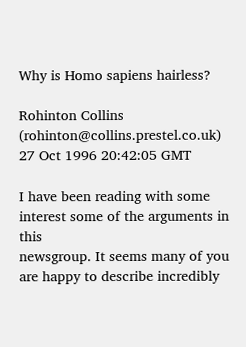Why is Homo sapiens hairless?

Rohinton Collins (rohinton@collins.prestel.co.uk)
27 Oct 1996 20:42:05 GMT

I have been reading with some interest some of the arguments in this
newsgroup. It seems many of you are happy to describe incredibly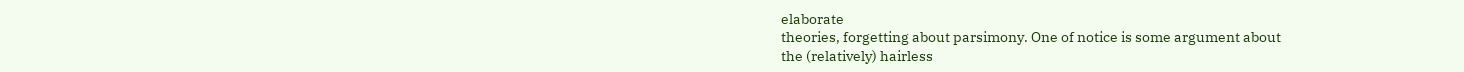elaborate
theories, forgetting about parsimony. One of notice is some argument about
the (relatively) hairless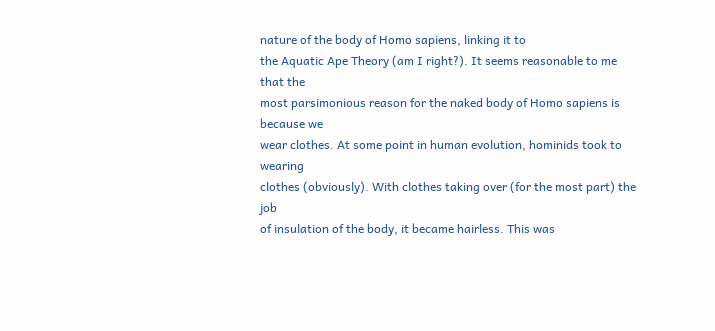nature of the body of Homo sapiens, linking it to
the Aquatic Ape Theory (am I right?). It seems reasonable to me that the
most parsimonious reason for the naked body of Homo sapiens is because we
wear clothes. At some point in human evolution, hominids took to wearing
clothes (obviously). With clothes taking over (for the most part) the job
of insulation of the body, it became hairless. This was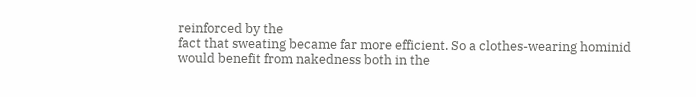reinforced by the
fact that sweating became far more efficient. So a clothes-wearing hominid
would benefit from nakedness both in the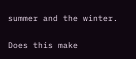summer and the winter.

Does this make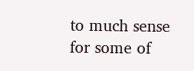to much sense for some of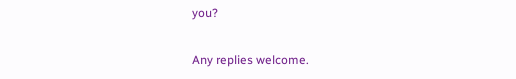you?

Any replies welcome.